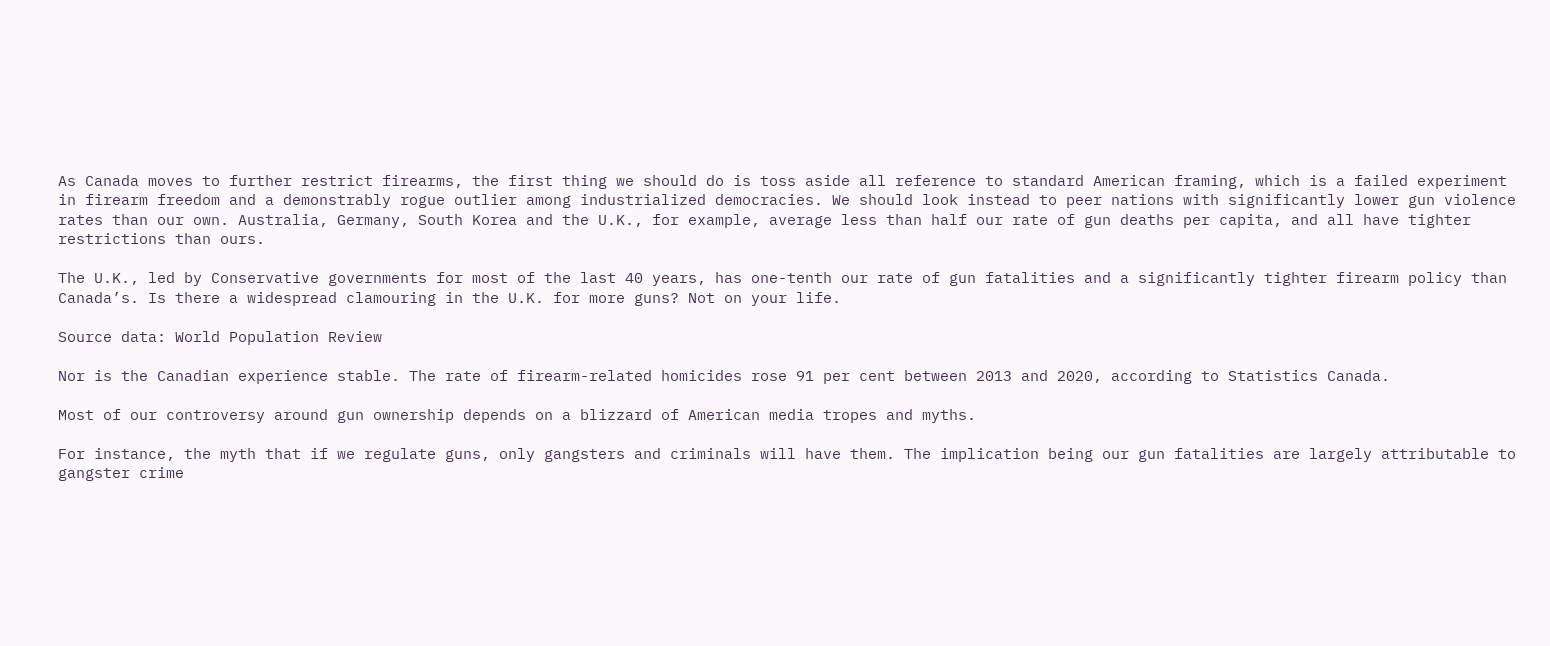As Canada moves to further restrict firearms, the first thing we should do is toss aside all reference to standard American framing, which is a failed experiment in firearm freedom and a demonstrably rogue outlier among industrialized democracies. We should look instead to peer nations with significantly lower gun violence rates than our own. Australia, Germany, South Korea and the U.K., for example, average less than half our rate of gun deaths per capita, and all have tighter restrictions than ours.

The U.K., led by Conservative governments for most of the last 40 years, has one-tenth our rate of gun fatalities and a significantly tighter firearm policy than Canada’s. Is there a widespread clamouring in the U.K. for more guns? Not on your life.

Source data: World Population Review

Nor is the Canadian experience stable. The rate of firearm-related homicides rose 91 per cent between 2013 and 2020, according to Statistics Canada.

Most of our controversy around gun ownership depends on a blizzard of American media tropes and myths.

For instance, the myth that if we regulate guns, only gangsters and criminals will have them. The implication being our gun fatalities are largely attributable to gangster crime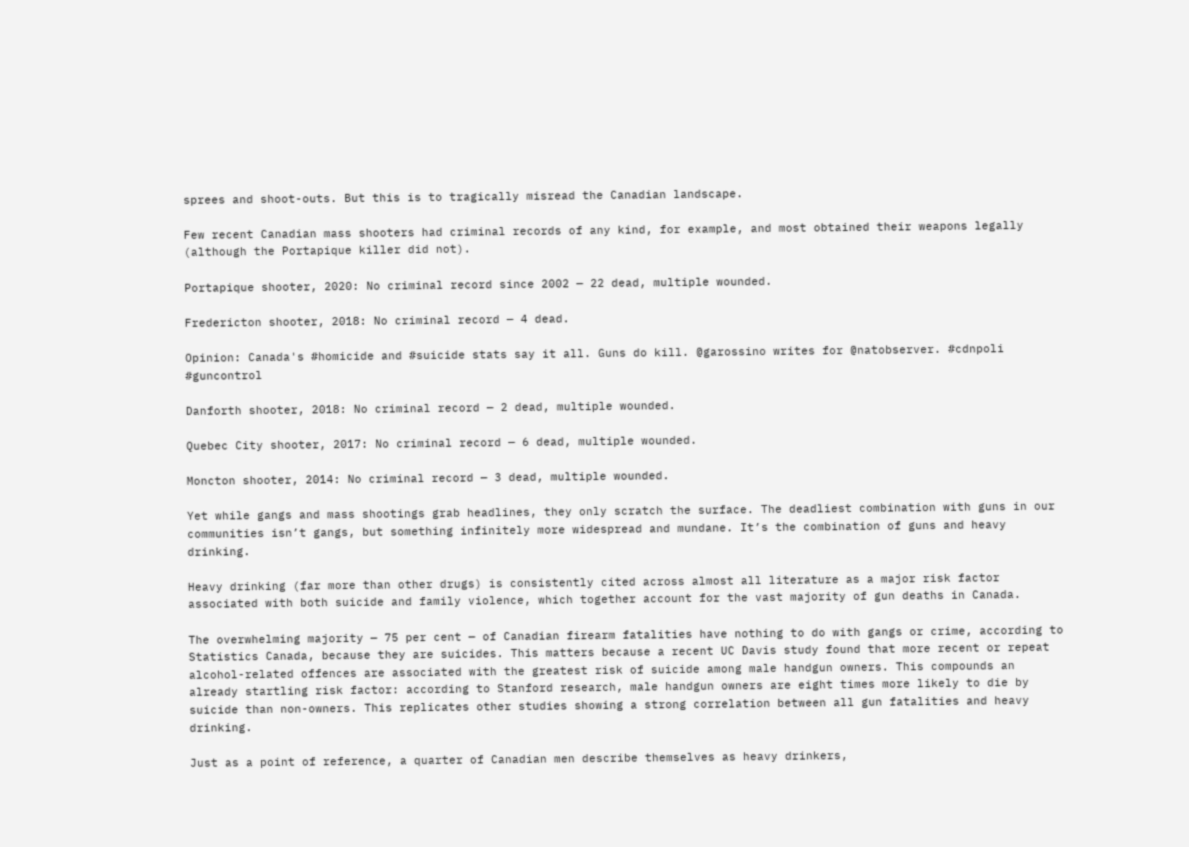sprees and shoot-outs. But this is to tragically misread the Canadian landscape.

Few recent Canadian mass shooters had criminal records of any kind, for example, and most obtained their weapons legally (although the Portapique killer did not).

Portapique shooter, 2020: No criminal record since 2002 — 22 dead, multiple wounded.

Fredericton shooter, 2018: No criminal record — 4 dead.

Opinion: Canada's #homicide and #suicide stats say it all. Guns do kill. @garossino writes for @natobserver. #cdnpoli #guncontrol

Danforth shooter, 2018: No criminal record — 2 dead, multiple wounded.

Quebec City shooter, 2017: No criminal record — 6 dead, multiple wounded.

Moncton shooter, 2014: No criminal record — 3 dead, multiple wounded.

Yet while gangs and mass shootings grab headlines, they only scratch the surface. The deadliest combination with guns in our communities isn’t gangs, but something infinitely more widespread and mundane. It’s the combination of guns and heavy drinking.

Heavy drinking (far more than other drugs) is consistently cited across almost all literature as a major risk factor associated with both suicide and family violence, which together account for the vast majority of gun deaths in Canada.

The overwhelming majority — 75 per cent — of Canadian firearm fatalities have nothing to do with gangs or crime, according to Statistics Canada, because they are suicides. This matters because a recent UC Davis study found that more recent or repeat alcohol-related offences are associated with the greatest risk of suicide among male handgun owners. This compounds an already startling risk factor: according to Stanford research, male handgun owners are eight times more likely to die by suicide than non-owners. This replicates other studies showing a strong correlation between all gun fatalities and heavy drinking.

Just as a point of reference, a quarter of Canadian men describe themselves as heavy drinkers,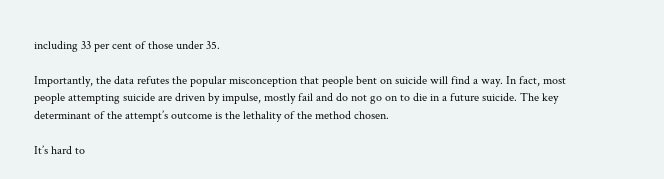including 33 per cent of those under 35.

Importantly, the data refutes the popular misconception that people bent on suicide will find a way. In fact, most people attempting suicide are driven by impulse, mostly fail and do not go on to die in a future suicide. The key determinant of the attempt’s outcome is the lethality of the method chosen.

It’s hard to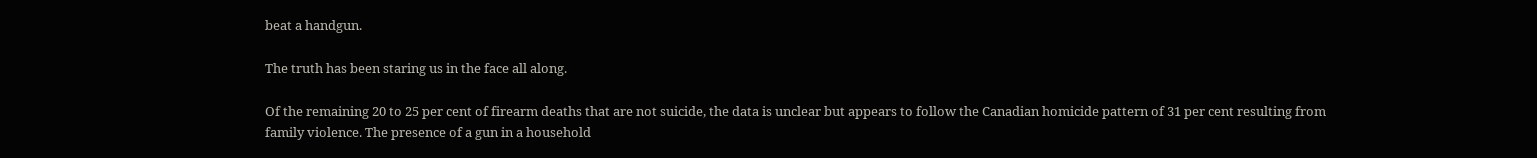beat a handgun.

The truth has been staring us in the face all along.

Of the remaining 20 to 25 per cent of firearm deaths that are not suicide, the data is unclear but appears to follow the Canadian homicide pattern of 31 per cent resulting from family violence. The presence of a gun in a household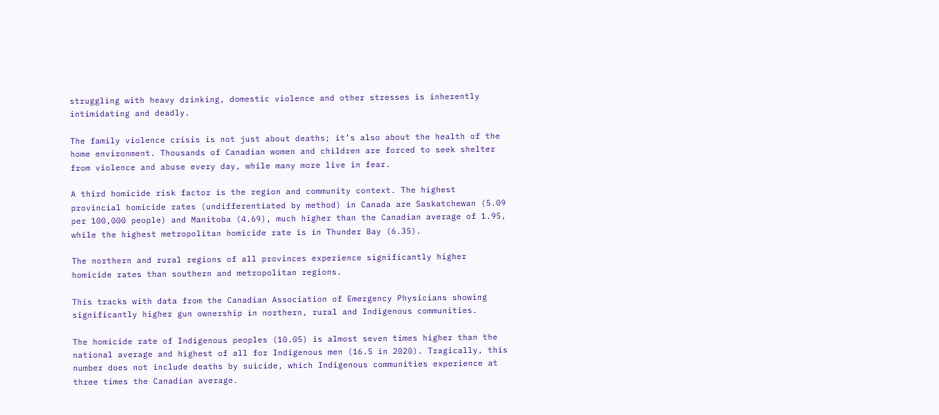struggling with heavy drinking, domestic violence and other stresses is inherently intimidating and deadly.

The family violence crisis is not just about deaths; it’s also about the health of the home environment. Thousands of Canadian women and children are forced to seek shelter from violence and abuse every day, while many more live in fear.

A third homicide risk factor is the region and community context. The highest provincial homicide rates (undifferentiated by method) in Canada are Saskatchewan (5.09 per 100,000 people) and Manitoba (4.69), much higher than the Canadian average of 1.95, while the highest metropolitan homicide rate is in Thunder Bay (6.35).

The northern and rural regions of all provinces experience significantly higher homicide rates than southern and metropolitan regions.

This tracks with data from the Canadian Association of Emergency Physicians showing significantly higher gun ownership in northern, rural and Indigenous communities.

The homicide rate of Indigenous peoples (10.05) is almost seven times higher than the national average and highest of all for Indigenous men (16.5 in 2020). Tragically, this number does not include deaths by suicide, which Indigenous communities experience at three times the Canadian average.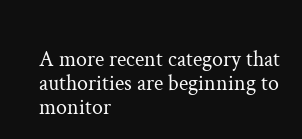A more recent category that authorities are beginning to monitor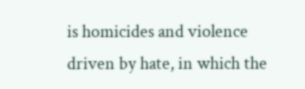is homicides and violence driven by hate, in which the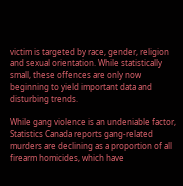victim is targeted by race, gender, religion and sexual orientation. While statistically small, these offences are only now beginning to yield important data and disturbing trends.

While gang violence is an undeniable factor, Statistics Canada reports gang-related murders are declining as a proportion of all firearm homicides, which have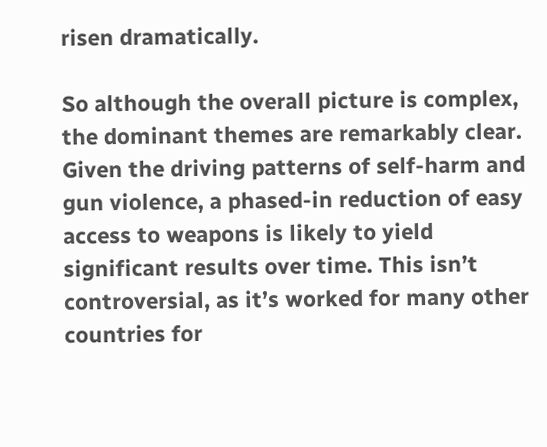risen dramatically.

So although the overall picture is complex, the dominant themes are remarkably clear. Given the driving patterns of self-harm and gun violence, a phased-in reduction of easy access to weapons is likely to yield significant results over time. This isn’t controversial, as it’s worked for many other countries for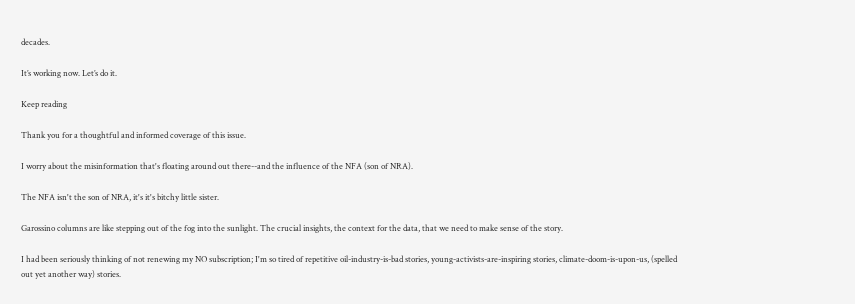decades.

It’s working now. Let’s do it.

Keep reading

Thank you for a thoughtful and informed coverage of this issue.

I worry about the misinformation that's floating around out there--and the influence of the NFA (son of NRA).

The NFA isn't the son of NRA, it's it's bitchy little sister.

Garossino columns are like stepping out of the fog into the sunlight. The crucial insights, the context for the data, that we need to make sense of the story.

I had been seriously thinking of not renewing my NO subscription; I'm so tired of repetitive oil-industry-is-bad stories, young-activists-are-inspiring stories, climate-doom-is-upon-us, (spelled out yet another way) stories.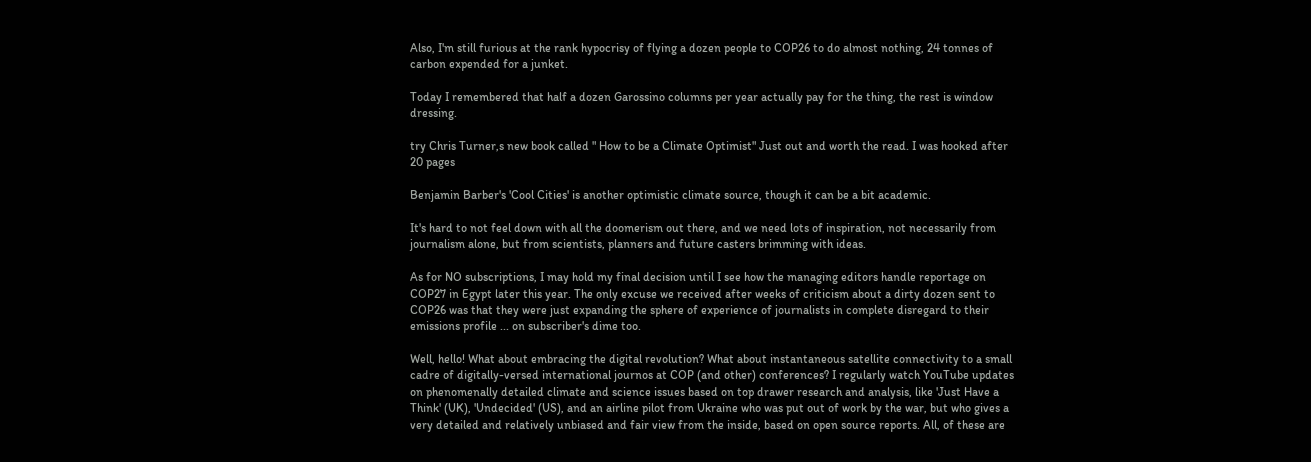Also, I'm still furious at the rank hypocrisy of flying a dozen people to COP26 to do almost nothing, 24 tonnes of carbon expended for a junket.

Today I remembered that half a dozen Garossino columns per year actually pay for the thing, the rest is window dressing.

try Chris Turner,s new book called " How to be a Climate Optimist" Just out and worth the read. I was hooked after 20 pages

Benjamin Barber's 'Cool Cities' is another optimistic climate source, though it can be a bit academic.

It's hard to not feel down with all the doomerism out there, and we need lots of inspiration, not necessarily from journalism alone, but from scientists, planners and future casters brimming with ideas.

As for NO subscriptions, I may hold my final decision until I see how the managing editors handle reportage on COP27 in Egypt later this year. The only excuse we received after weeks of criticism about a dirty dozen sent to COP26 was that they were just expanding the sphere of experience of journalists in complete disregard to their emissions profile ... on subscriber's dime too.

Well, hello! What about embracing the digital revolution? What about instantaneous satellite connectivity to a small cadre of digitally-versed international journos at COP (and other) conferences? I regularly watch YouTube updates on phenomenally detailed climate and science issues based on top drawer research and analysis, like 'Just Have a Think' (UK), 'Undecided' (US), and an airline pilot from Ukraine who was put out of work by the war, but who gives a very detailed and relatively unbiased and fair view from the inside, based on open source reports. All, of these are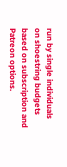run by single individuals on shoestring budgets based on subscription and Patreon options.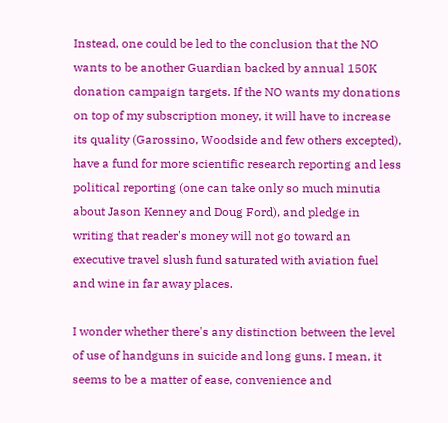Instead, one could be led to the conclusion that the NO wants to be another Guardian backed by annual 150K donation campaign targets. If the NO wants my donations on top of my subscription money, it will have to increase its quality (Garossino, Woodside and few others excepted), have a fund for more scientific research reporting and less political reporting (one can take only so much minutia about Jason Kenney and Doug Ford), and pledge in writing that reader's money will not go toward an executive travel slush fund saturated with aviation fuel and wine in far away places.

I wonder whether there's any distinction between the level of use of handguns in suicide and long guns. I mean, it seems to be a matter of ease, convenience and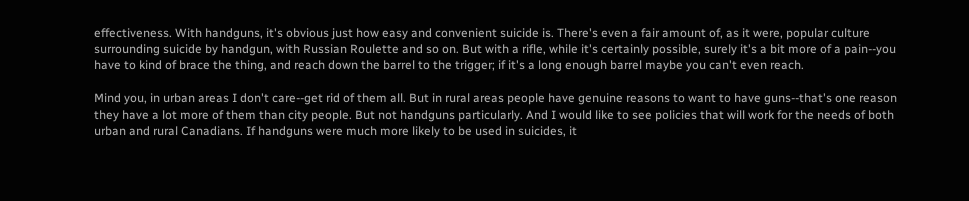effectiveness. With handguns, it's obvious just how easy and convenient suicide is. There's even a fair amount of, as it were, popular culture surrounding suicide by handgun, with Russian Roulette and so on. But with a rifle, while it's certainly possible, surely it's a bit more of a pain--you have to kind of brace the thing, and reach down the barrel to the trigger; if it's a long enough barrel maybe you can't even reach.

Mind you, in urban areas I don't care--get rid of them all. But in rural areas people have genuine reasons to want to have guns--that's one reason they have a lot more of them than city people. But not handguns particularly. And I would like to see policies that will work for the needs of both urban and rural Canadians. If handguns were much more likely to be used in suicides, it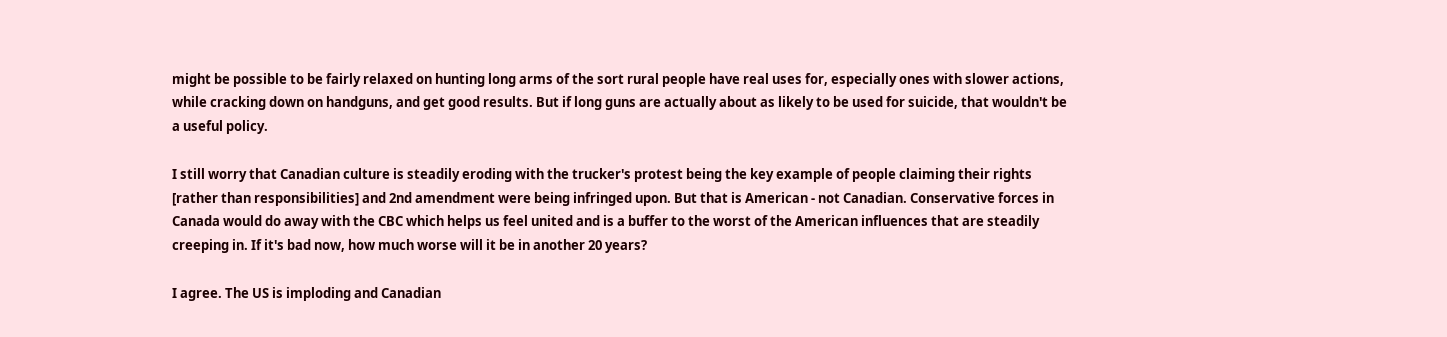might be possible to be fairly relaxed on hunting long arms of the sort rural people have real uses for, especially ones with slower actions, while cracking down on handguns, and get good results. But if long guns are actually about as likely to be used for suicide, that wouldn't be a useful policy.

I still worry that Canadian culture is steadily eroding with the trucker's protest being the key example of people claiming their rights [rather than responsibilities] and 2nd amendment were being infringed upon. But that is American - not Canadian. Conservative forces in Canada would do away with the CBC which helps us feel united and is a buffer to the worst of the American influences that are steadily creeping in. If it's bad now, how much worse will it be in another 20 years?

I agree. The US is imploding and Canadian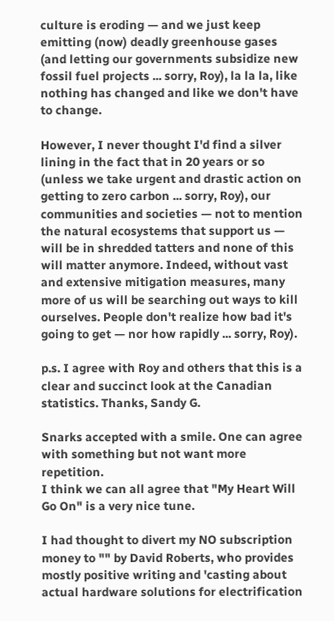culture is eroding — and we just keep emitting (now) deadly greenhouse gases (and letting our governments subsidize new fossil fuel projects ... sorry, Roy), la la la, like nothing has changed and like we don't have to change.

However, I never thought I'd find a silver lining in the fact that in 20 years or so (unless we take urgent and drastic action on getting to zero carbon ... sorry, Roy), our communities and societies — not to mention the natural ecosystems that support us — will be in shredded tatters and none of this will matter anymore. Indeed, without vast and extensive mitigation measures, many more of us will be searching out ways to kill ourselves. People don't realize how bad it's going to get — nor how rapidly ... sorry, Roy).

p.s. I agree with Roy and others that this is a clear and succinct look at the Canadian statistics. Thanks, Sandy G.

Snarks accepted with a smile. One can agree with something but not want more repetition.
I think we can all agree that "My Heart Will Go On" is a very nice tune.

I had thought to divert my NO subscription money to "" by David Roberts, who provides mostly positive writing and 'casting about actual hardware solutions for electrification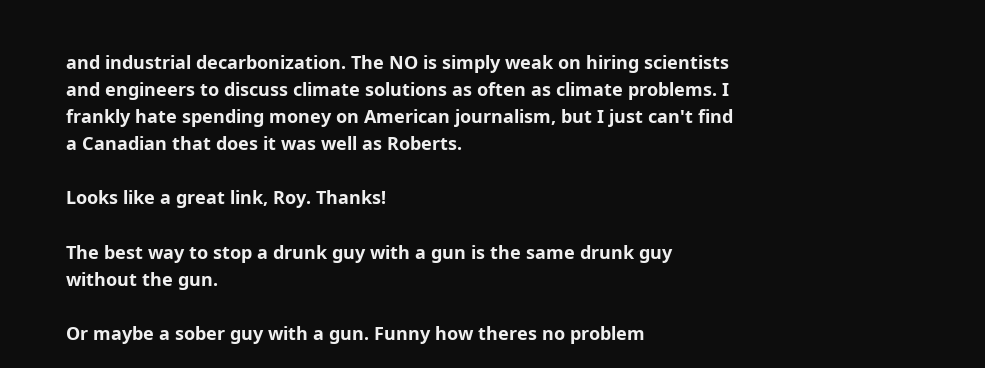and industrial decarbonization. The NO is simply weak on hiring scientists and engineers to discuss climate solutions as often as climate problems. I frankly hate spending money on American journalism, but I just can't find a Canadian that does it was well as Roberts.

Looks like a great link, Roy. Thanks!

The best way to stop a drunk guy with a gun is the same drunk guy without the gun.

Or maybe a sober guy with a gun. Funny how theres no problem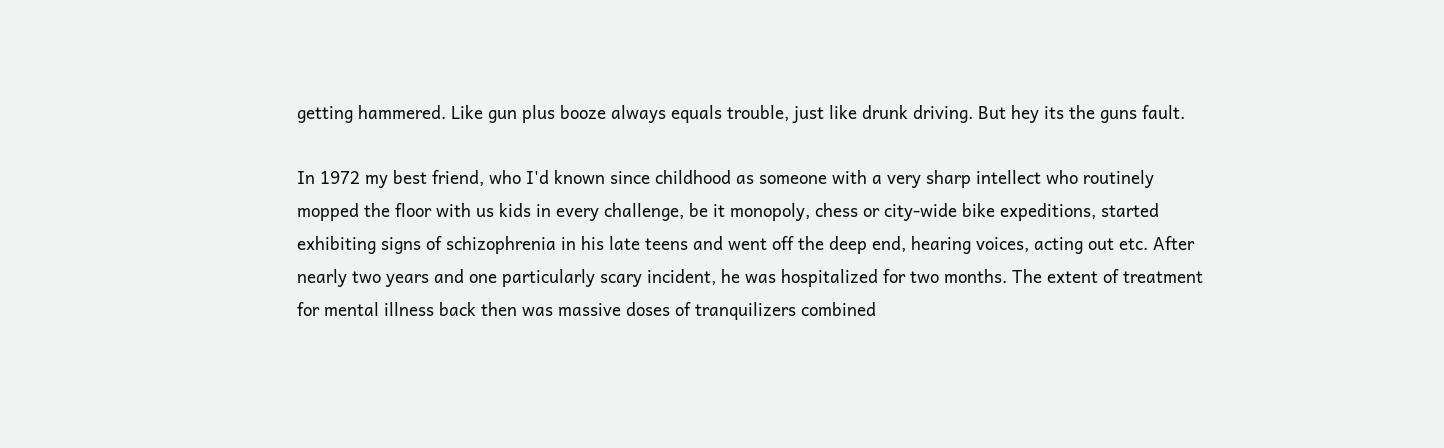getting hammered. Like gun plus booze always equals trouble, just like drunk driving. But hey its the guns fault.

In 1972 my best friend, who I'd known since childhood as someone with a very sharp intellect who routinely mopped the floor with us kids in every challenge, be it monopoly, chess or city-wide bike expeditions, started exhibiting signs of schizophrenia in his late teens and went off the deep end, hearing voices, acting out etc. After nearly two years and one particularly scary incident, he was hospitalized for two months. The extent of treatment for mental illness back then was massive doses of tranquilizers combined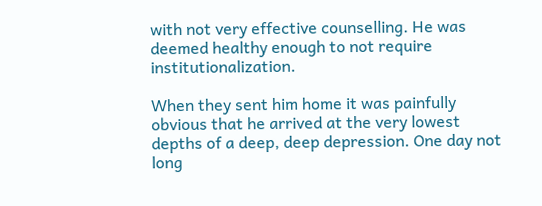with not very effective counselling. He was deemed healthy enough to not require institutionalization.

When they sent him home it was painfully obvious that he arrived at the very lowest depths of a deep, deep depression. One day not long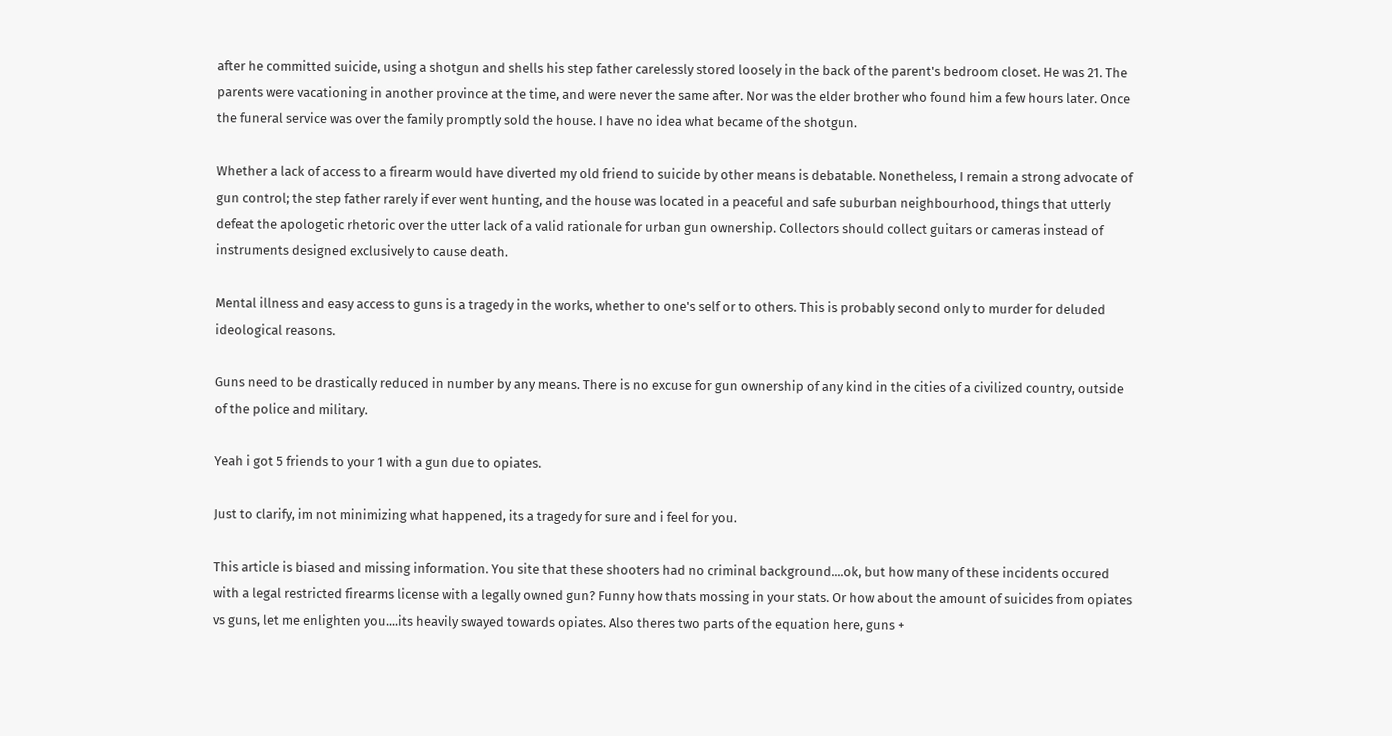after he committed suicide, using a shotgun and shells his step father carelessly stored loosely in the back of the parent's bedroom closet. He was 21. The parents were vacationing in another province at the time, and were never the same after. Nor was the elder brother who found him a few hours later. Once the funeral service was over the family promptly sold the house. I have no idea what became of the shotgun.

Whether a lack of access to a firearm would have diverted my old friend to suicide by other means is debatable. Nonetheless, I remain a strong advocate of gun control; the step father rarely if ever went hunting, and the house was located in a peaceful and safe suburban neighbourhood, things that utterly defeat the apologetic rhetoric over the utter lack of a valid rationale for urban gun ownership. Collectors should collect guitars or cameras instead of instruments designed exclusively to cause death.

Mental illness and easy access to guns is a tragedy in the works, whether to one's self or to others. This is probably second only to murder for deluded ideological reasons.

Guns need to be drastically reduced in number by any means. There is no excuse for gun ownership of any kind in the cities of a civilized country, outside of the police and military.

Yeah i got 5 friends to your 1 with a gun due to opiates.

Just to clarify, im not minimizing what happened, its a tragedy for sure and i feel for you.

This article is biased and missing information. You site that these shooters had no criminal background....ok, but how many of these incidents occured with a legal restricted firearms license with a legally owned gun? Funny how thats mossing in your stats. Or how about the amount of suicides from opiates vs guns, let me enlighten you....its heavily swayed towards opiates. Also theres two parts of the equation here, guns +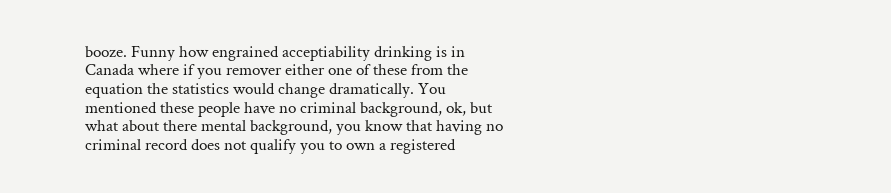booze. Funny how engrained acceptiability drinking is in Canada where if you remover either one of these from the equation the statistics would change dramatically. You mentioned these people have no criminal background, ok, but what about there mental background, you know that having no criminal record does not qualify you to own a registered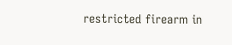restricted firearm in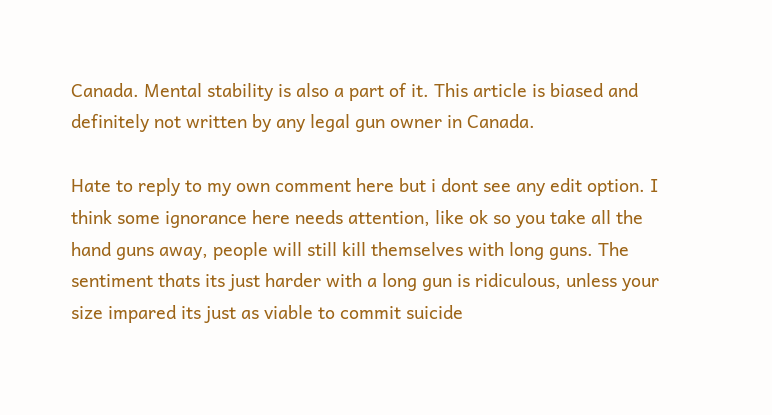Canada. Mental stability is also a part of it. This article is biased and definitely not written by any legal gun owner in Canada.

Hate to reply to my own comment here but i dont see any edit option. I think some ignorance here needs attention, like ok so you take all the hand guns away, people will still kill themselves with long guns. The sentiment thats its just harder with a long gun is ridiculous, unless your size impared its just as viable to commit suicide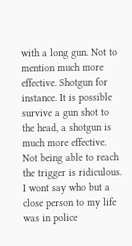with a long gun. Not to mention much more effective. Shotgun for instance. It is possible survive a gun shot to the head, a shotgun is much more effective. Not being able to reach the trigger is ridiculous. I wont say who but a close person to my life was in police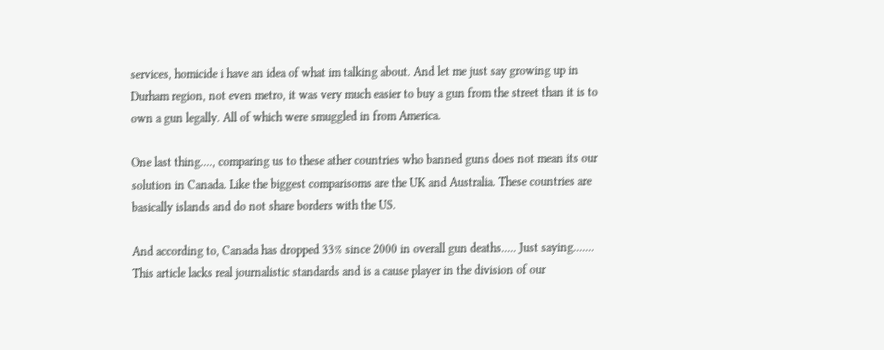services, homicide i have an idea of what im talking about. And let me just say growing up in Durham region, not even metro, it was very much easier to buy a gun from the street than it is to own a gun legally. All of which were smuggled in from America.

One last thing...., comparing us to these ather countries who banned guns does not mean its our solution in Canada. Like the biggest comparisoms are the UK and Australia. These countries are basically islands and do not share borders with the US.

And according to, Canada has dropped 33% since 2000 in overall gun deaths..... Just saying....... This article lacks real journalistic standards and is a cause player in the division of our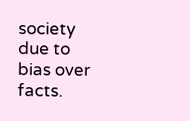society due to bias over facts.